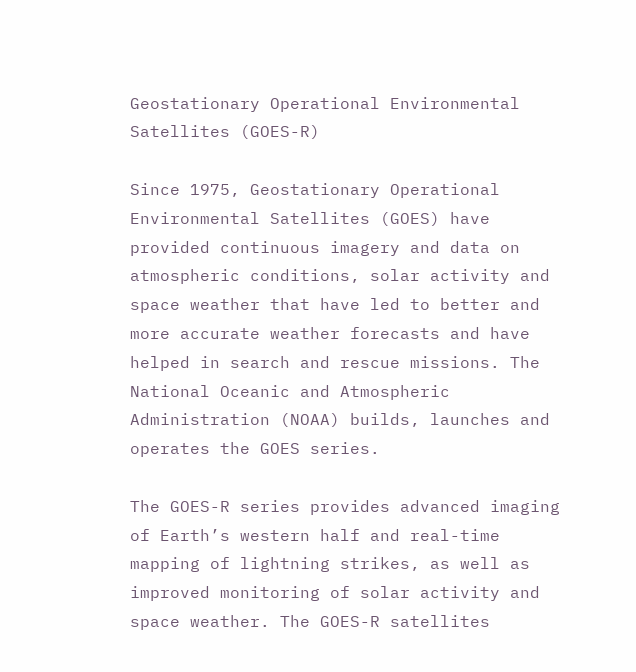Geostationary Operational Environmental Satellites (GOES-R)

Since 1975, Geostationary Operational Environmental Satellites (GOES) have provided continuous imagery and data on atmospheric conditions, solar activity and space weather that have led to better and more accurate weather forecasts and have helped in search and rescue missions. The National Oceanic and Atmospheric Administration (NOAA) builds, launches and operates the GOES series.

The GOES-R series provides advanced imaging of Earth’s western half and real-time mapping of lightning strikes, as well as improved monitoring of solar activity and space weather. The GOES-R satellites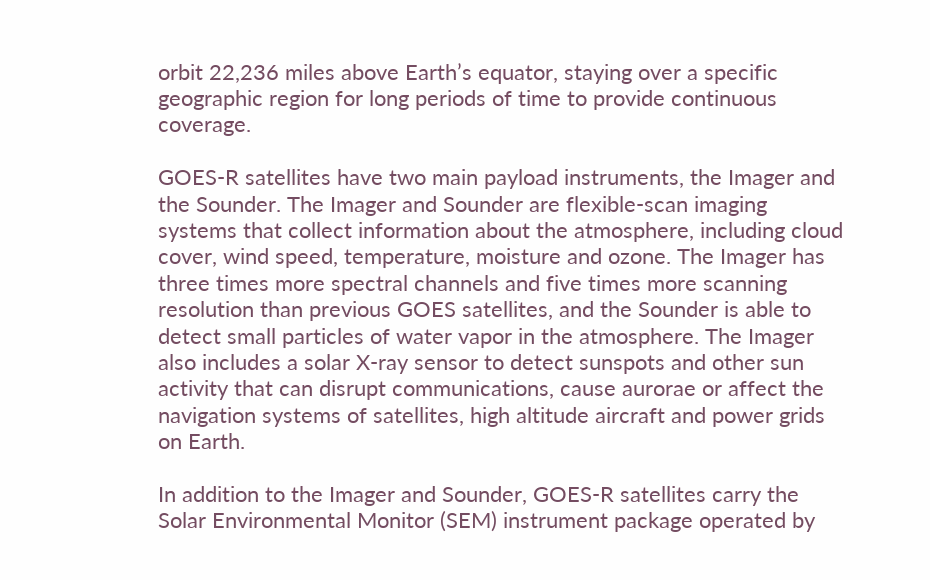orbit 22,236 miles above Earth’s equator, staying over a specific geographic region for long periods of time to provide continuous coverage.

GOES-R satellites have two main payload instruments, the Imager and the Sounder. The Imager and Sounder are flexible-scan imaging systems that collect information about the atmosphere, including cloud cover, wind speed, temperature, moisture and ozone. The Imager has three times more spectral channels and five times more scanning resolution than previous GOES satellites, and the Sounder is able to detect small particles of water vapor in the atmosphere. The Imager also includes a solar X-ray sensor to detect sunspots and other sun activity that can disrupt communications, cause aurorae or affect the navigation systems of satellites, high altitude aircraft and power grids on Earth.

In addition to the Imager and Sounder, GOES-R satellites carry the Solar Environmental Monitor (SEM) instrument package operated by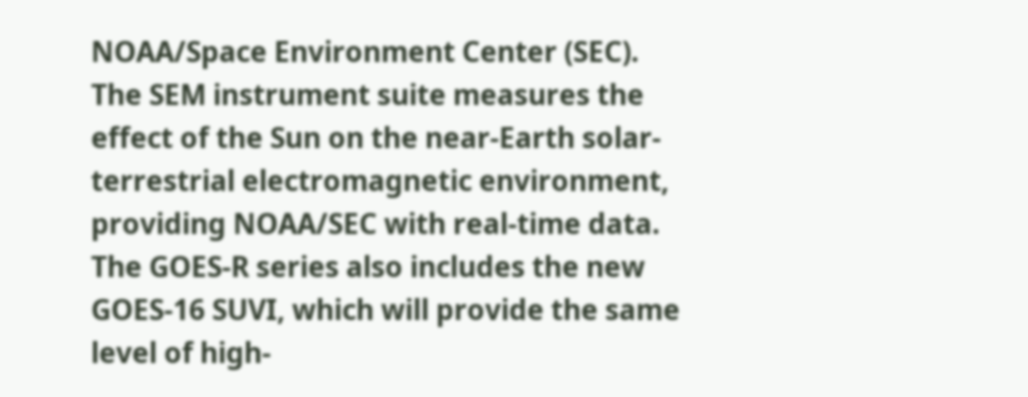NOAA/Space Environment Center (SEC). The SEM instrument suite measures the effect of the Sun on the near-Earth solar-terrestrial electromagnetic environment, providing NOAA/SEC with real-time data. The GOES-R series also includes the new GOES-16 SUVI, which will provide the same level of high-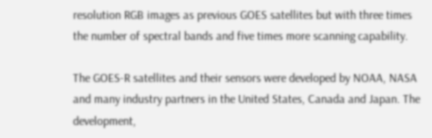resolution RGB images as previous GOES satellites but with three times the number of spectral bands and five times more scanning capability.

The GOES-R satellites and their sensors were developed by NOAA, NASA and many industry partners in the United States, Canada and Japan. The development,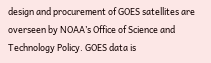design and procurement of GOES satellites are overseen by NOAA’s Office of Science and Technology Policy. GOES data is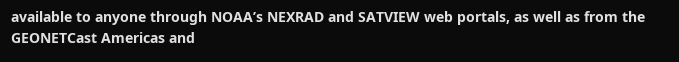available to anyone through NOAA’s NEXRAD and SATVIEW web portals, as well as from the GEONETCast Americas and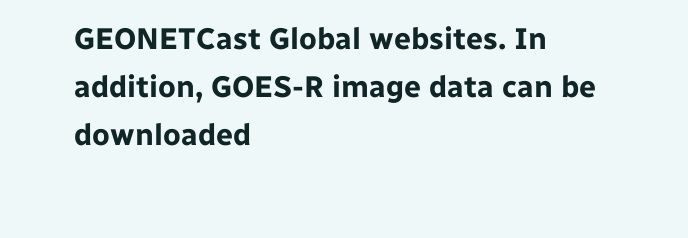GEONETCast Global websites. In addition, GOES-R image data can be downloaded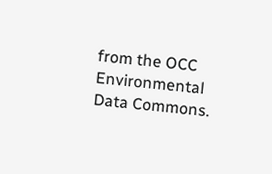from the OCC Environmental Data Commons.